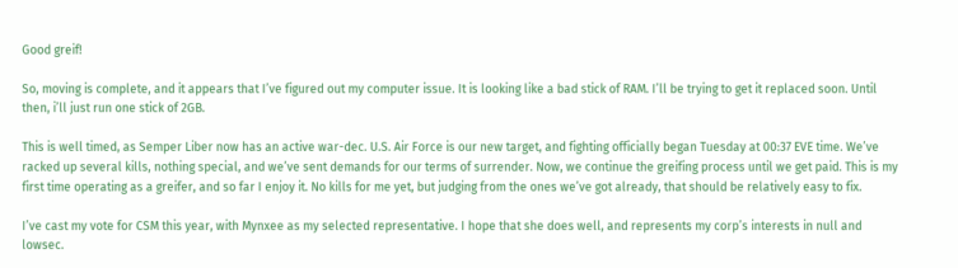Good greif!

So, moving is complete, and it appears that I’ve figured out my computer issue. It is looking like a bad stick of RAM. I’ll be trying to get it replaced soon. Until then, i’ll just run one stick of 2GB.

This is well timed, as Semper Liber now has an active war-dec. U.S. Air Force is our new target, and fighting officially began Tuesday at 00:37 EVE time. We’ve racked up several kills, nothing special, and we’ve sent demands for our terms of surrender. Now, we continue the greifing process until we get paid. This is my first time operating as a greifer, and so far I enjoy it. No kills for me yet, but judging from the ones we’ve got already, that should be relatively easy to fix.

I’ve cast my vote for CSM this year, with Mynxee as my selected representative. I hope that she does well, and represents my corp’s interests in null and lowsec.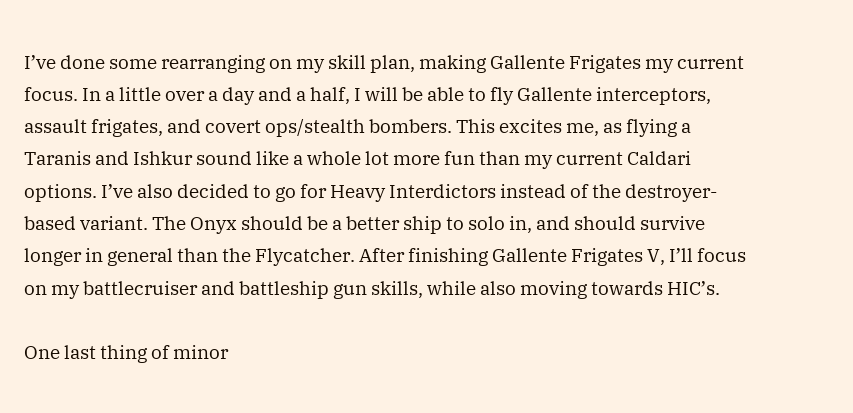I’ve done some rearranging on my skill plan, making Gallente Frigates my current focus. In a little over a day and a half, I will be able to fly Gallente interceptors, assault frigates, and covert ops/stealth bombers. This excites me, as flying a Taranis and Ishkur sound like a whole lot more fun than my current Caldari options. I’ve also decided to go for Heavy Interdictors instead of the destroyer-based variant. The Onyx should be a better ship to solo in, and should survive longer in general than the Flycatcher. After finishing Gallente Frigates V, I’ll focus on my battlecruiser and battleship gun skills, while also moving towards HIC’s.

One last thing of minor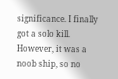significance. I finally got a solo kill. However, it was a noob ship, so no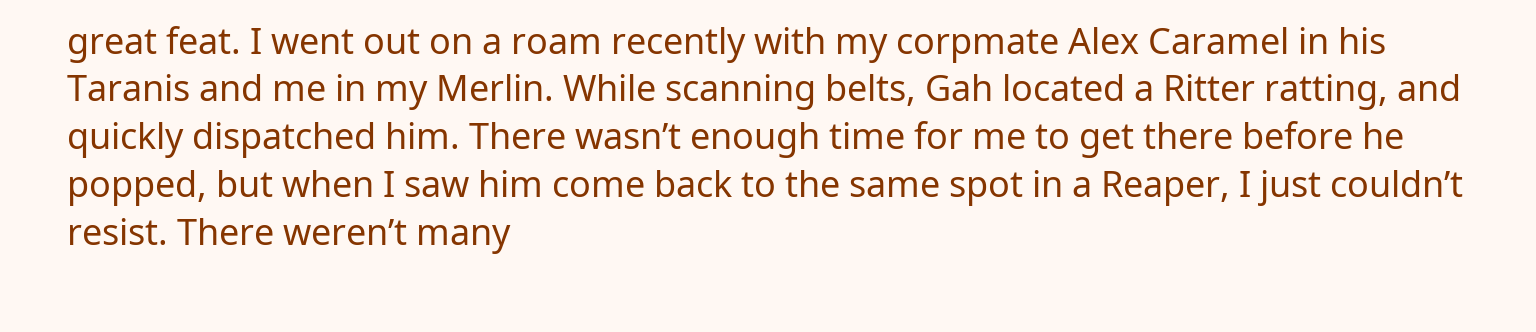great feat. I went out on a roam recently with my corpmate Alex Caramel in his Taranis and me in my Merlin. While scanning belts, Gah located a Ritter ratting, and quickly dispatched him. There wasn’t enough time for me to get there before he popped, but when I saw him come back to the same spot in a Reaper, I just couldn’t resist. There weren’t many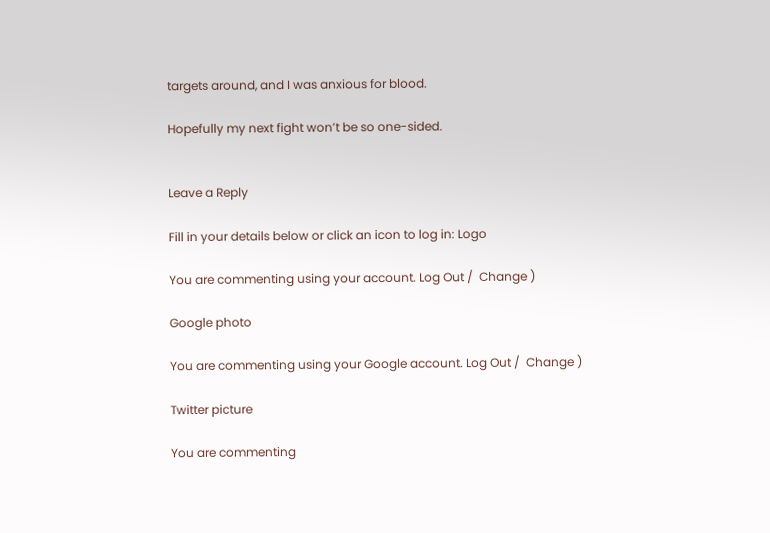targets around, and I was anxious for blood.

Hopefully my next fight won’t be so one-sided.


Leave a Reply

Fill in your details below or click an icon to log in: Logo

You are commenting using your account. Log Out /  Change )

Google photo

You are commenting using your Google account. Log Out /  Change )

Twitter picture

You are commenting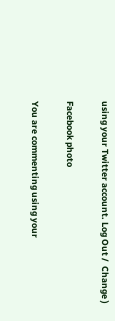using your Twitter account. Log Out /  Change )

Facebook photo

You are commenting using your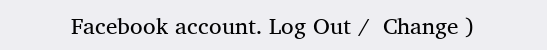Facebook account. Log Out /  Change )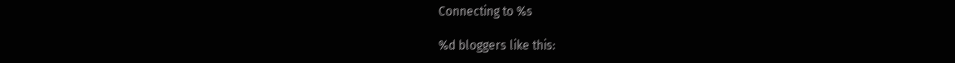Connecting to %s

%d bloggers like this: